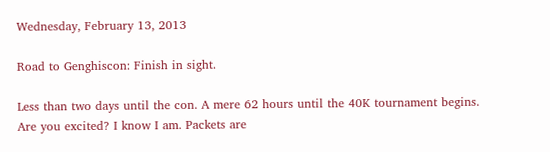Wednesday, February 13, 2013

Road to Genghiscon: Finish in sight.

Less than two days until the con. A mere 62 hours until the 40K tournament begins. Are you excited? I know I am. Packets are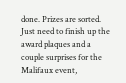done. Prizes are sorted. Just need to finish up the award plaques and a couple surprises for the Malifaux event,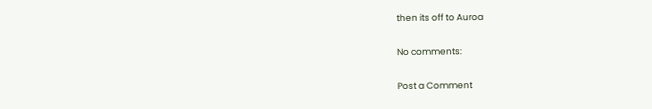then its off to Auroa

No comments:

Post a Comment